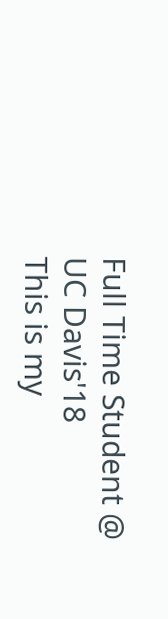Full Time Student @ UC Davis'18
This is my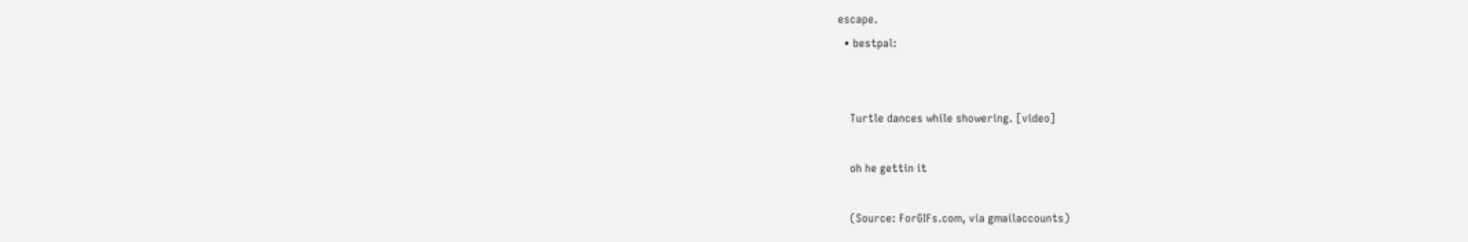escape.
  • bestpal:


    Turtle dances while showering. [video]

    oh he gettin it

    (Source: ForGIFs.com, via gmailaccounts)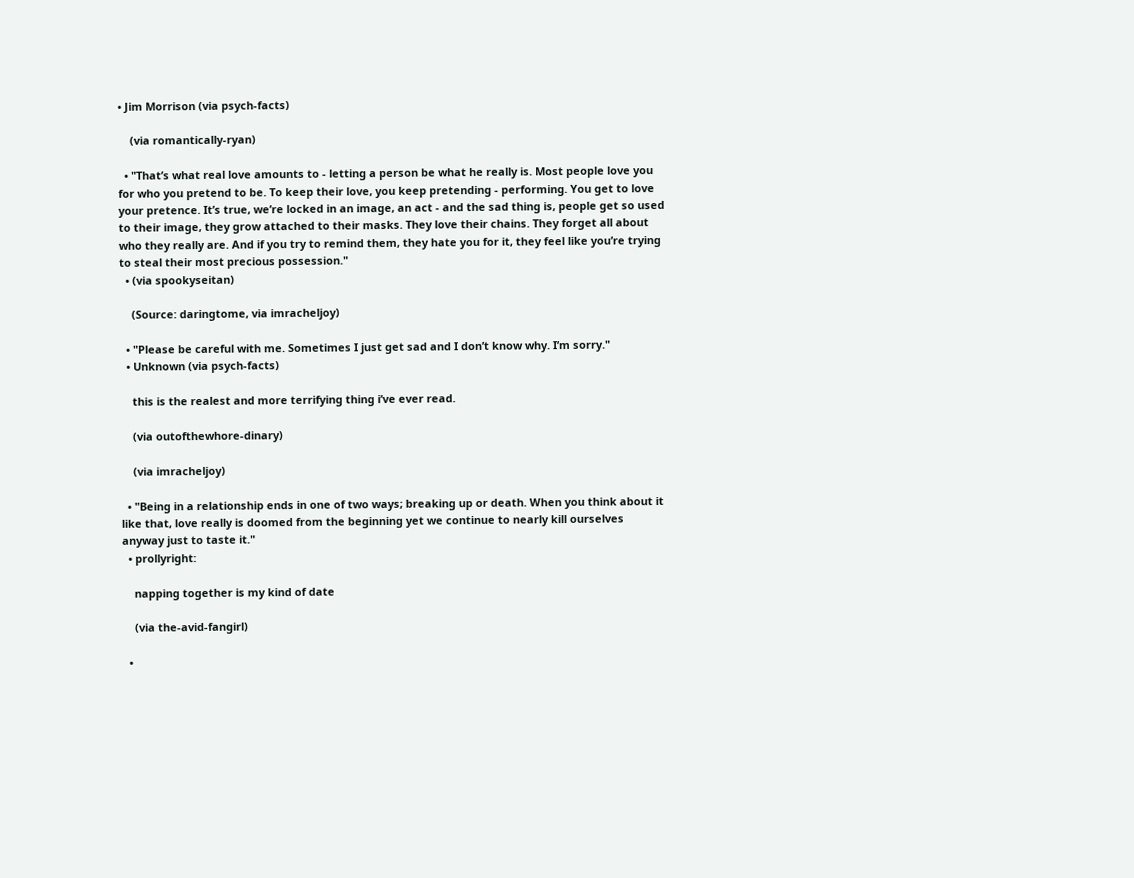• Jim Morrison (via psych-facts)

    (via romantically-ryan)

  • "That’s what real love amounts to - letting a person be what he really is. Most people love you for who you pretend to be. To keep their love, you keep pretending - performing. You get to love your pretence. It’s true, we’re locked in an image, an act - and the sad thing is, people get so used to their image, they grow attached to their masks. They love their chains. They forget all about who they really are. And if you try to remind them, they hate you for it, they feel like you’re trying to steal their most precious possession."
  • (via spookyseitan)

    (Source: daringtome, via imracheljoy)

  • "Please be careful with me. Sometimes I just get sad and I don’t know why. I’m sorry."
  • Unknown (via psych-facts)

    this is the realest and more terrifying thing i’ve ever read.

    (via outofthewhore-dinary)

    (via imracheljoy)

  • "Being in a relationship ends in one of two ways; breaking up or death. When you think about it like that, love really is doomed from the beginning yet we continue to nearly kill ourselves anyway just to taste it."
  • prollyright:

    napping together is my kind of date

    (via the-avid-fangirl)

  •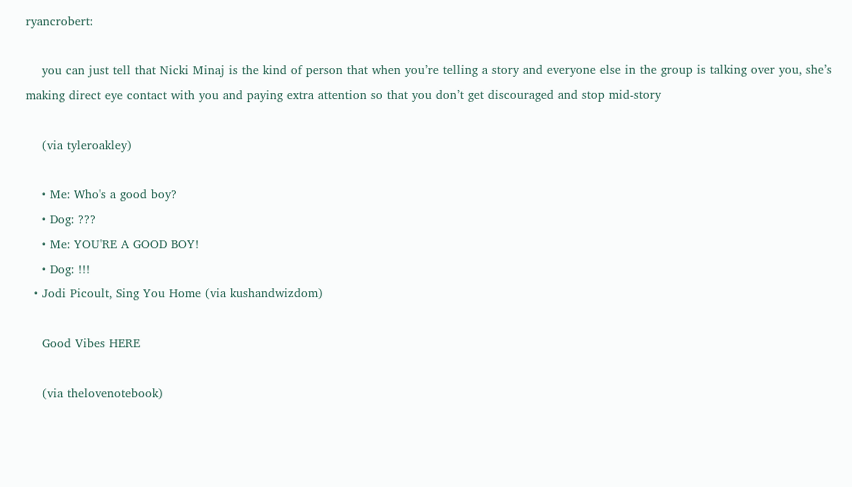ryancrobert:

    you can just tell that Nicki Minaj is the kind of person that when you’re telling a story and everyone else in the group is talking over you, she’s making direct eye contact with you and paying extra attention so that you don’t get discouraged and stop mid-story

    (via tyleroakley)

    • Me: Who's a good boy?
    • Dog: ???
    • Me: YOU'RE A GOOD BOY!
    • Dog: !!!
  • Jodi Picoult, Sing You Home (via kushandwizdom)

    Good Vibes HERE

    (via thelovenotebook)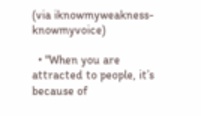(via iknowmyweakness-knowmyvoice)

  • "When you are attracted to people, it’s because of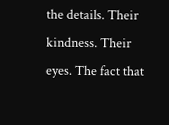the details. Their kindness. Their eyes. The fact that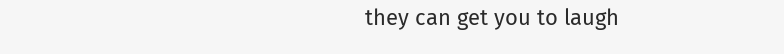they can get you to laugh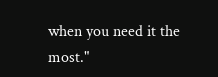when you need it the most."